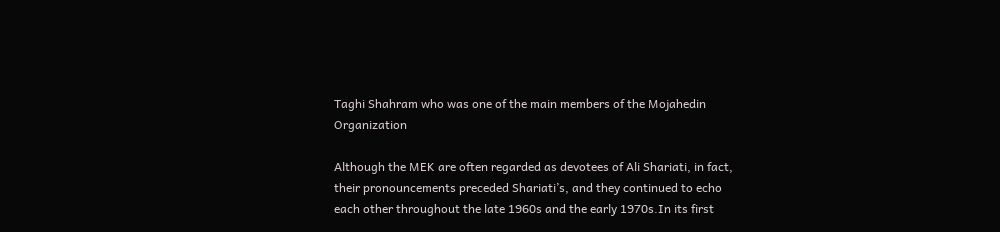Taghi Shahram who was one of the main members of the Mojahedin Organization

Although the MEK are often regarded as devotees of Ali Shariati, in fact, their pronouncements preceded Shariati’s, and they continued to echo each other throughout the late 1960s and the early 1970s.In its first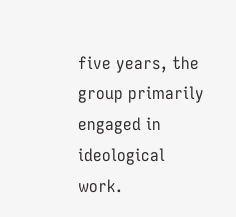five years, the group primarily engaged in ideological work.